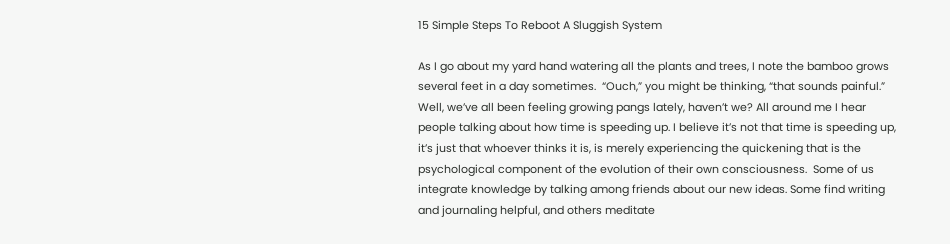15 Simple Steps To Reboot A Sluggish System

As I go about my yard hand watering all the plants and trees, I note the bamboo grows several feet in a day sometimes.  “Ouch,” you might be thinking, “that sounds painful.” Well, we’ve all been feeling growing pangs lately, haven’t we? All around me I hear people talking about how time is speeding up. I believe it’s not that time is speeding up, it’s just that whoever thinks it is, is merely experiencing the quickening that is the psychological component of the evolution of their own consciousness.  Some of us integrate knowledge by talking among friends about our new ideas. Some find writing and journaling helpful, and others meditate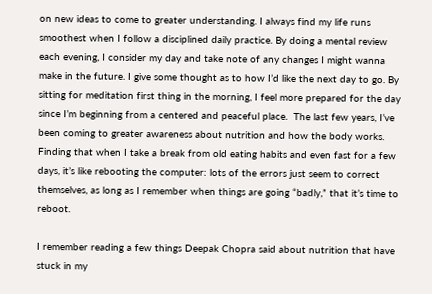on new ideas to come to greater understanding. I always find my life runs smoothest when I follow a disciplined daily practice. By doing a mental review each evening, I consider my day and take note of any changes I might wanna make in the future. I give some thought as to how I’d like the next day to go. By sitting for meditation first thing in the morning, I feel more prepared for the day since I’m beginning from a centered and peaceful place.  The last few years, I’ve been coming to greater awareness about nutrition and how the body works. Finding that when I take a break from old eating habits and even fast for a few days, it’s like rebooting the computer: lots of the errors just seem to correct themselves, as long as I remember when things are going “badly,” that it’s time to reboot.

I remember reading a few things Deepak Chopra said about nutrition that have stuck in my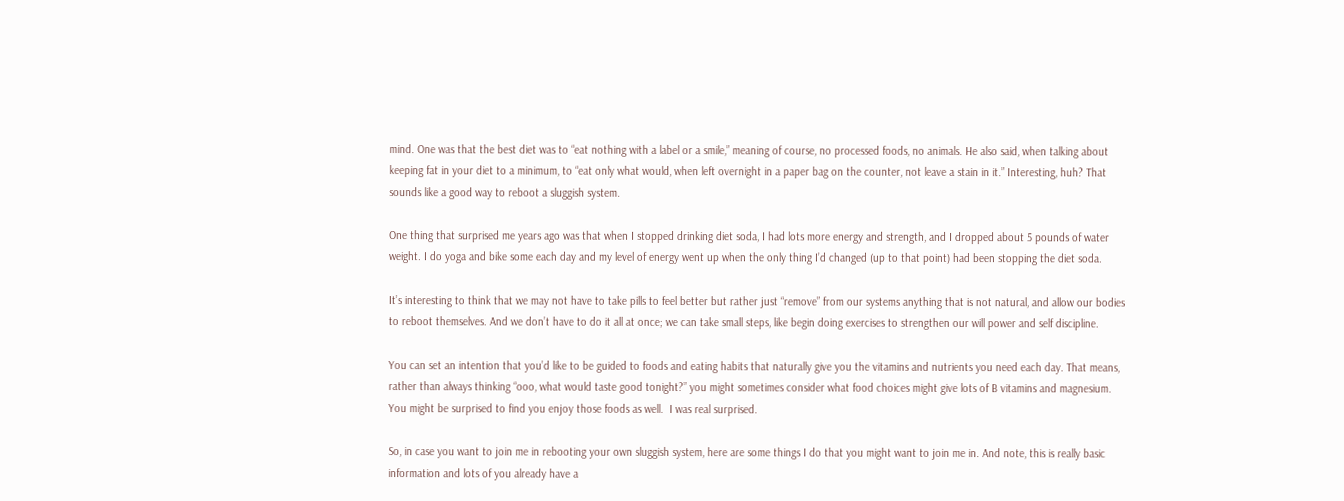mind. One was that the best diet was to “eat nothing with a label or a smile,” meaning of course, no processed foods, no animals. He also said, when talking about keeping fat in your diet to a minimum, to “eat only what would, when left overnight in a paper bag on the counter, not leave a stain in it.” Interesting, huh? That sounds like a good way to reboot a sluggish system.

One thing that surprised me years ago was that when I stopped drinking diet soda, I had lots more energy and strength, and I dropped about 5 pounds of water weight. I do yoga and bike some each day and my level of energy went up when the only thing I’d changed (up to that point) had been stopping the diet soda.

It’s interesting to think that we may not have to take pills to feel better but rather just “remove” from our systems anything that is not natural, and allow our bodies to reboot themselves. And we don’t have to do it all at once; we can take small steps, like begin doing exercises to strengthen our will power and self discipline.

You can set an intention that you’d like to be guided to foods and eating habits that naturally give you the vitamins and nutrients you need each day. That means, rather than always thinking “ooo, what would taste good tonight?” you might sometimes consider what food choices might give lots of B vitamins and magnesium.  You might be surprised to find you enjoy those foods as well.  I was real surprised.

So, in case you want to join me in rebooting your own sluggish system, here are some things I do that you might want to join me in. And note, this is really basic information and lots of you already have a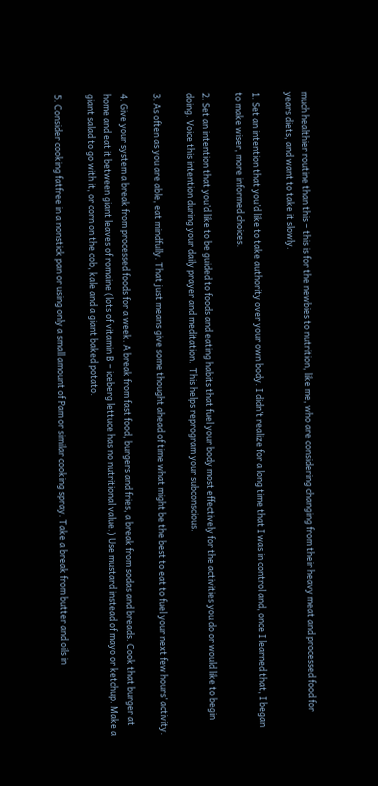much healthier routine than this – this is for the newbies to nutrition, like me, who are considering changing from their heavy meat and processed food for years diets, and want to take it slowly.

1. Set an intention that you’d like to take authority over your own body. I didn’t realize for a long time that I was in control and, once I learned that, I began to make wiser, more informed choices.

2. Set an intention that you’d like to be guided to foods and eating habits that fuel your body most effectively for the activities you do or would like to begin doing. Voice this intention during your daily prayer and meditation.  This helps reprogram your subconscious.

3. As often as you are able, eat mindfully. That just means give some thought ahead of time what might be the best to eat to fuel your next few hours’ activity.

4. Give your system a break from processed foods for a week. A break from fast food, burgers and fries, a break from sodas and breads. Cook that burger at home and eat it between giant leaves of romaine (lots of vitamin B – iceberg lettuce has no nutritional value.) Use mustard instead of mayo or ketchup. Make a giant salad to go with it, or corn on the cob, kale and a giant baked potato.

5. Consider cooking fatfree in a nonstick pan or using only a small amount of Pam or similar cooking spray. Take a break from butter and oils in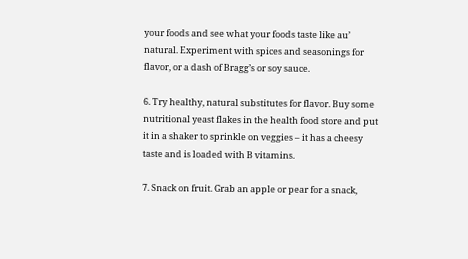your foods and see what your foods taste like au’ natural. Experiment with spices and seasonings for flavor, or a dash of Bragg’s or soy sauce.

6. Try healthy, natural substitutes for flavor. Buy some nutritional yeast flakes in the health food store and put it in a shaker to sprinkle on veggies – it has a cheesy taste and is loaded with B vitamins.

7. Snack on fruit. Grab an apple or pear for a snack,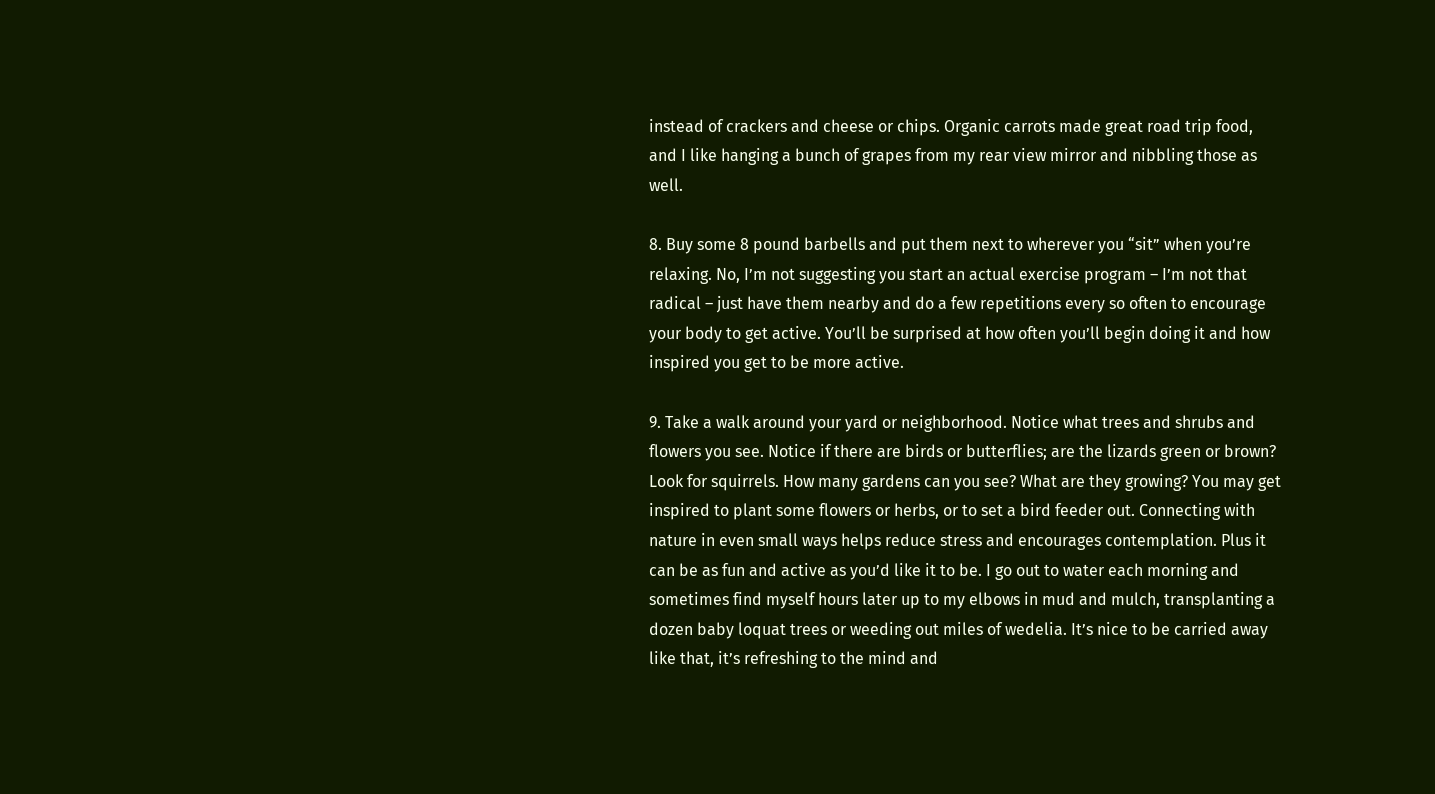instead of crackers and cheese or chips. Organic carrots made great road trip food, and I like hanging a bunch of grapes from my rear view mirror and nibbling those as well.

8. Buy some 8 pound barbells and put them next to wherever you “sit” when you’re relaxing. No, I’m not suggesting you start an actual exercise program – I’m not that radical – just have them nearby and do a few repetitions every so often to encourage your body to get active. You’ll be surprised at how often you’ll begin doing it and how inspired you get to be more active.

9. Take a walk around your yard or neighborhood. Notice what trees and shrubs and flowers you see. Notice if there are birds or butterflies; are the lizards green or brown? Look for squirrels. How many gardens can you see? What are they growing? You may get inspired to plant some flowers or herbs, or to set a bird feeder out. Connecting with nature in even small ways helps reduce stress and encourages contemplation. Plus it can be as fun and active as you’d like it to be. I go out to water each morning and sometimes find myself hours later up to my elbows in mud and mulch, transplanting a dozen baby loquat trees or weeding out miles of wedelia. It’s nice to be carried away like that, it’s refreshing to the mind and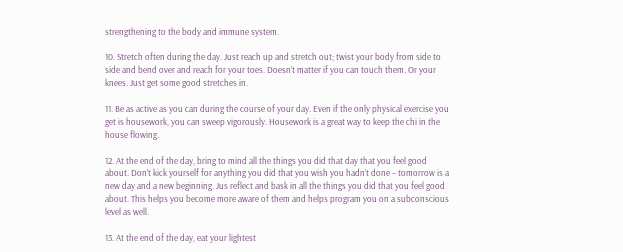strengthening to the body and immune system.

10. Stretch often during the day. Just reach up and stretch out; twist your body from side to side and bend over and reach for your toes. Doesn’t matter if you can touch them. Or your knees. Just get some good stretches in.

11. Be as active as you can during the course of your day. Even if the only physical exercise you get is housework, you can sweep vigorously. Housework is a great way to keep the chi in the house flowing.

12. At the end of the day, bring to mind all the things you did that day that you feel good about. Don’t kick yourself for anything you did that you wish you hadn’t done – tomorrow is a new day and a new beginning. Jus reflect and bask in all the things you did that you feel good about. This helps you become more aware of them and helps program you on a subconscious level as well.

13. At the end of the day, eat your lightest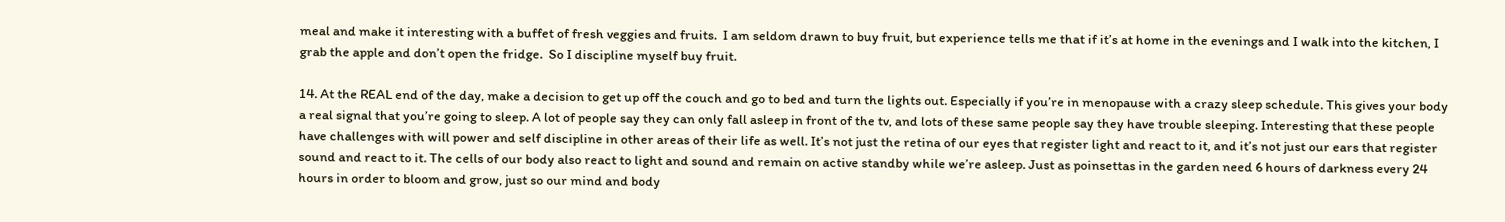meal and make it interesting with a buffet of fresh veggies and fruits.  I am seldom drawn to buy fruit, but experience tells me that if it’s at home in the evenings and I walk into the kitchen, I grab the apple and don’t open the fridge.  So I discipline myself buy fruit.

14. At the REAL end of the day, make a decision to get up off the couch and go to bed and turn the lights out. Especially if you’re in menopause with a crazy sleep schedule. This gives your body a real signal that you’re going to sleep. A lot of people say they can only fall asleep in front of the tv, and lots of these same people say they have trouble sleeping. Interesting that these people have challenges with will power and self discipline in other areas of their life as well. It’s not just the retina of our eyes that register light and react to it, and it’s not just our ears that register sound and react to it. The cells of our body also react to light and sound and remain on active standby while we’re asleep. Just as poinsettas in the garden need 6 hours of darkness every 24 hours in order to bloom and grow, just so our mind and body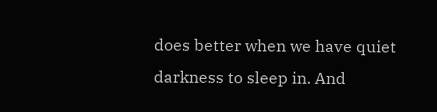does better when we have quiet darkness to sleep in. And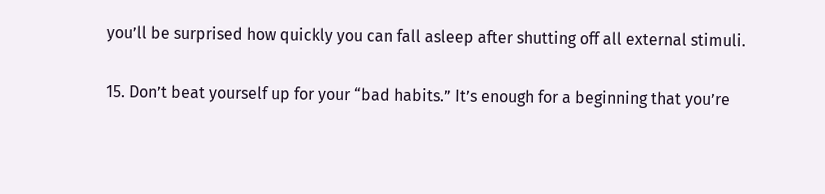you’ll be surprised how quickly you can fall asleep after shutting off all external stimuli.

15. Don’t beat yourself up for your “bad habits.” It’s enough for a beginning that you’re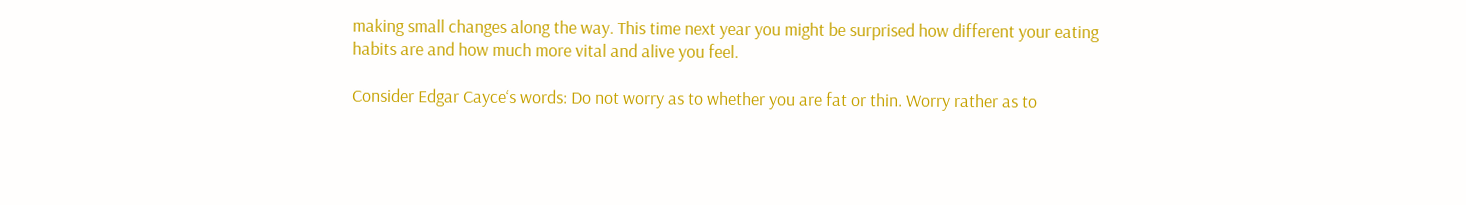making small changes along the way. This time next year you might be surprised how different your eating habits are and how much more vital and alive you feel.

Consider Edgar Cayce‘s words: Do not worry as to whether you are fat or thin. Worry rather as to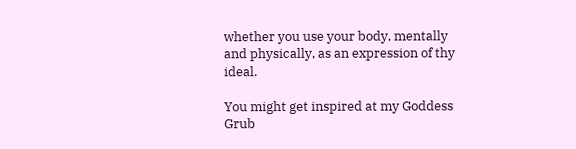whether you use your body, mentally and physically, as an expression of thy ideal.

You might get inspired at my Goddess Grub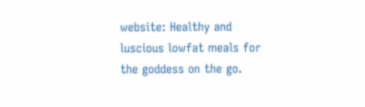website: Healthy and luscious lowfat meals for the goddess on the go.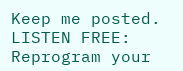Keep me posted.
LISTEN FREE: Reprogram your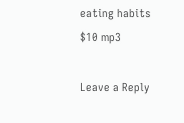eating habits $10 mp3

Leave a Reply